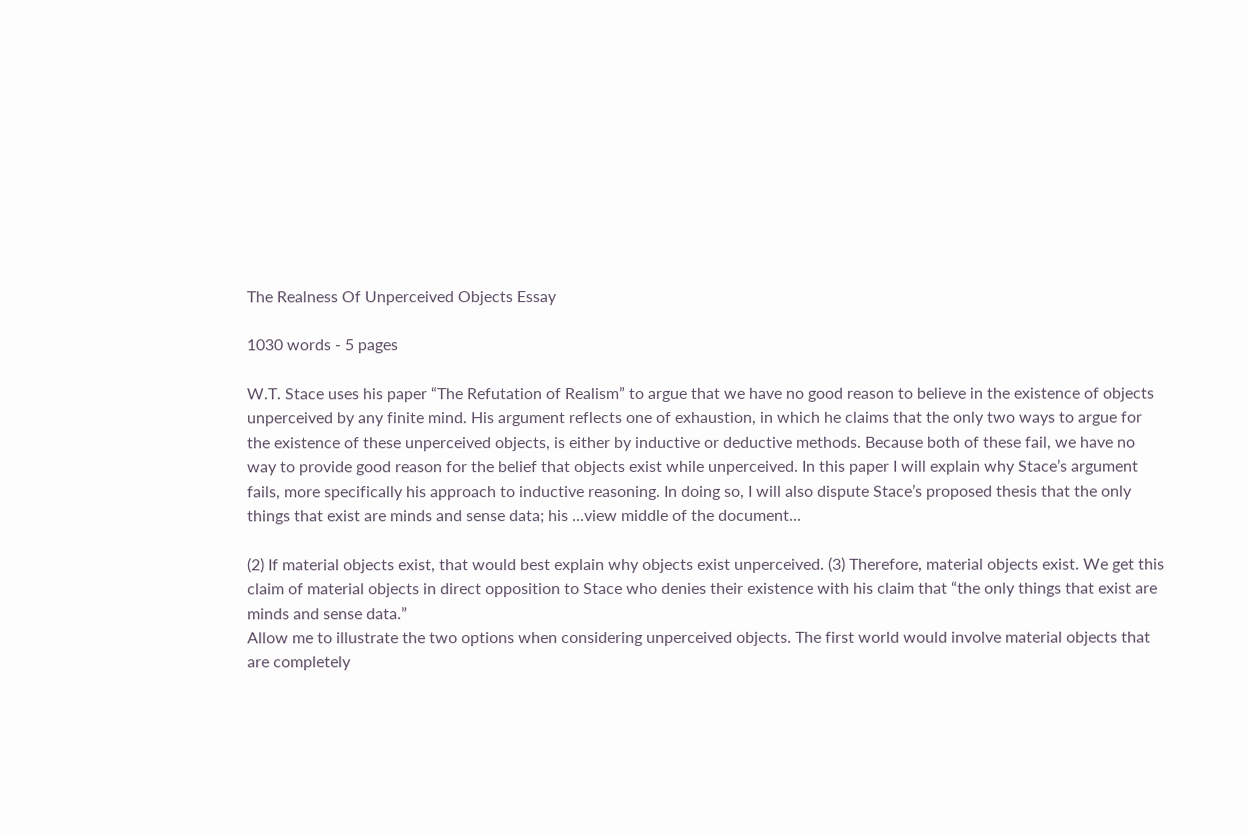The Realness Of Unperceived Objects Essay

1030 words - 5 pages

W.T. Stace uses his paper “The Refutation of Realism” to argue that we have no good reason to believe in the existence of objects unperceived by any finite mind. His argument reflects one of exhaustion, in which he claims that the only two ways to argue for the existence of these unperceived objects, is either by inductive or deductive methods. Because both of these fail, we have no way to provide good reason for the belief that objects exist while unperceived. In this paper I will explain why Stace’s argument fails, more specifically his approach to inductive reasoning. In doing so, I will also dispute Stace’s proposed thesis that the only things that exist are minds and sense data; his ...view middle of the document...

(2) If material objects exist, that would best explain why objects exist unperceived. (3) Therefore, material objects exist. We get this claim of material objects in direct opposition to Stace who denies their existence with his claim that “the only things that exist are minds and sense data.”
Allow me to illustrate the two options when considering unperceived objects. The first world would involve material objects that are completely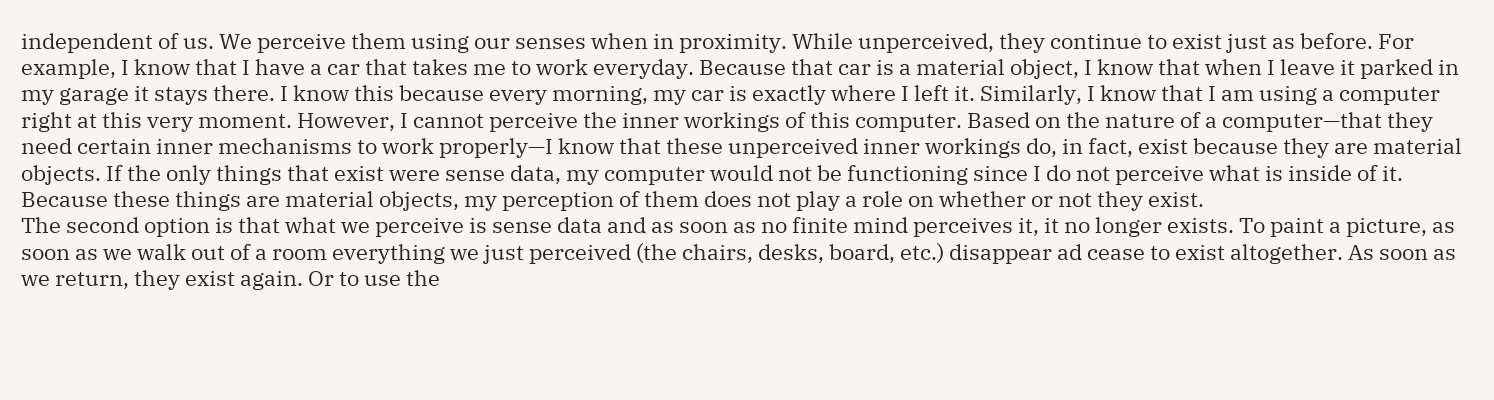independent of us. We perceive them using our senses when in proximity. While unperceived, they continue to exist just as before. For example, I know that I have a car that takes me to work everyday. Because that car is a material object, I know that when I leave it parked in my garage it stays there. I know this because every morning, my car is exactly where I left it. Similarly, I know that I am using a computer right at this very moment. However, I cannot perceive the inner workings of this computer. Based on the nature of a computer—that they need certain inner mechanisms to work properly—I know that these unperceived inner workings do, in fact, exist because they are material objects. If the only things that exist were sense data, my computer would not be functioning since I do not perceive what is inside of it. Because these things are material objects, my perception of them does not play a role on whether or not they exist.
The second option is that what we perceive is sense data and as soon as no finite mind perceives it, it no longer exists. To paint a picture, as soon as we walk out of a room everything we just perceived (the chairs, desks, board, etc.) disappear ad cease to exist altogether. As soon as we return, they exist again. Or to use the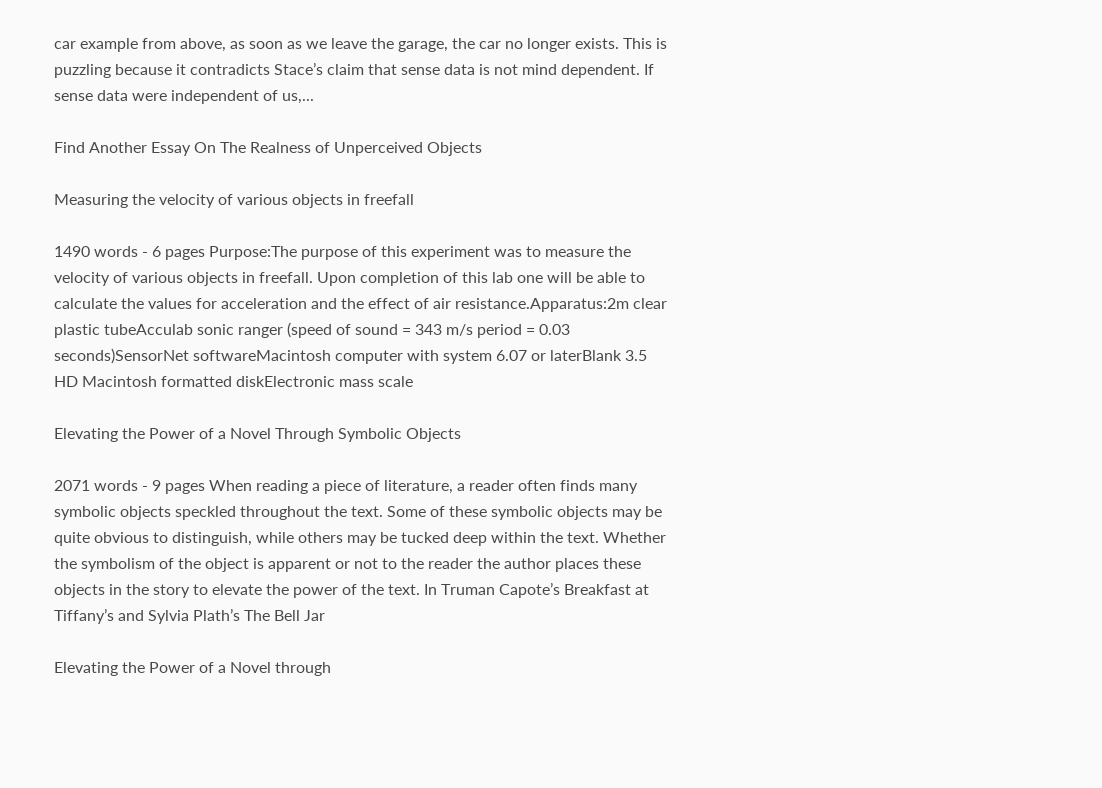car example from above, as soon as we leave the garage, the car no longer exists. This is puzzling because it contradicts Stace’s claim that sense data is not mind dependent. If sense data were independent of us,...

Find Another Essay On The Realness of Unperceived Objects

Measuring the velocity of various objects in freefall

1490 words - 6 pages Purpose:The purpose of this experiment was to measure the velocity of various objects in freefall. Upon completion of this lab one will be able to calculate the values for acceleration and the effect of air resistance.Apparatus:2m clear plastic tubeAcculab sonic ranger (speed of sound = 343 m/s period = 0.03 seconds)SensorNet softwareMacintosh computer with system 6.07 or laterBlank 3.5 HD Macintosh formatted diskElectronic mass scale

Elevating the Power of a Novel Through Symbolic Objects

2071 words - 9 pages When reading a piece of literature, a reader often finds many symbolic objects speckled throughout the text. Some of these symbolic objects may be quite obvious to distinguish, while others may be tucked deep within the text. Whether the symbolism of the object is apparent or not to the reader the author places these objects in the story to elevate the power of the text. In Truman Capote’s Breakfast at Tiffany’s and Sylvia Plath’s The Bell Jar

Elevating the Power of a Novel through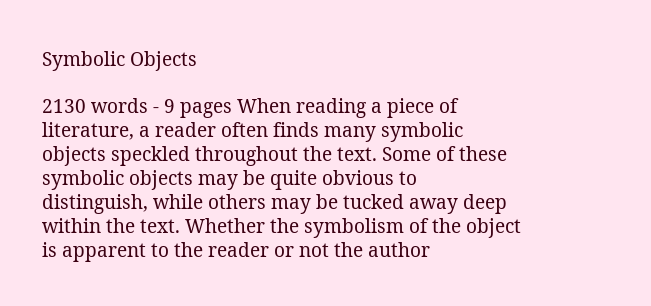Symbolic Objects

2130 words - 9 pages When reading a piece of literature, a reader often finds many symbolic objects speckled throughout the text. Some of these symbolic objects may be quite obvious to distinguish, while others may be tucked away deep within the text. Whether the symbolism of the object is apparent to the reader or not the author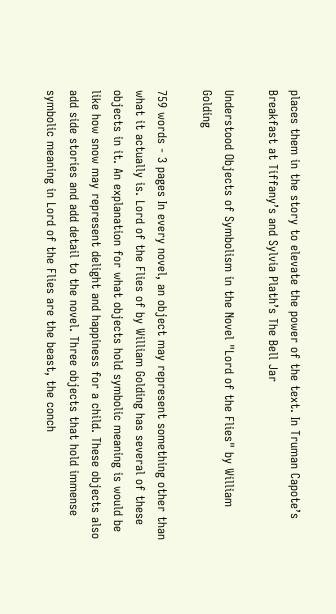places them in the story to elevate the power of the text. In Truman Capote’s Breakfast at Tiffany’s and Sylvia Plath’s The Bell Jar

Understood Objects of Symbolism in the Novel "Lord of the Flies" by William Golding

759 words - 3 pages In every novel, an object may represent something other than what it actually is. Lord of the Flies of by William Golding has several of these objects in it. An explanation for what objects hold symbolic meaning is would be like how snow may represent delight and happiness for a child. These objects also add side stories and add detail to the novel. Three objects that hold immense symbolic meaning in Lord of the Flies are the beast, the conch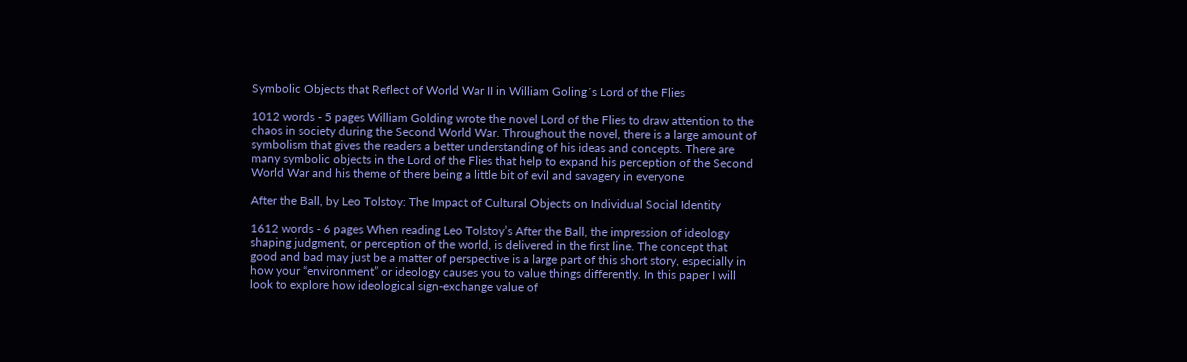Symbolic Objects that Reflect of World War II in William Goling´s Lord of the Flies

1012 words - 5 pages William Golding wrote the novel Lord of the Flies to draw attention to the chaos in society during the Second World War. Throughout the novel, there is a large amount of symbolism that gives the readers a better understanding of his ideas and concepts. There are many symbolic objects in the Lord of the Flies that help to expand his perception of the Second World War and his theme of there being a little bit of evil and savagery in everyone

After the Ball, by Leo Tolstoy: The Impact of Cultural Objects on Individual Social Identity

1612 words - 6 pages When reading Leo Tolstoy’s After the Ball, the impression of ideology shaping judgment, or perception of the world, is delivered in the first line. The concept that good and bad may just be a matter of perspective is a large part of this short story, especially in how your “environment” or ideology causes you to value things differently. In this paper I will look to explore how ideological sign-exchange value of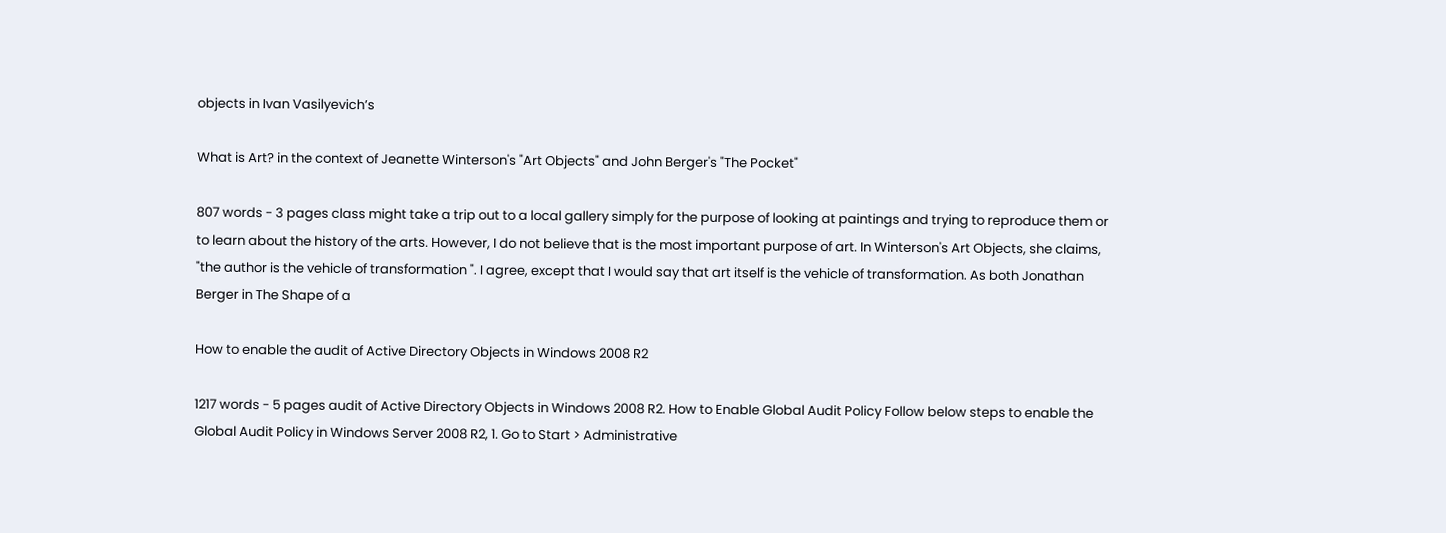objects in Ivan Vasilyevich’s

What is Art? in the context of Jeanette Winterson's "Art Objects" and John Berger's "The Pocket"

807 words - 3 pages class might take a trip out to a local gallery simply for the purpose of looking at paintings and trying to reproduce them or to learn about the history of the arts. However, I do not believe that is the most important purpose of art. In Winterson's Art Objects, she claims, "the author is the vehicle of transformation ". I agree, except that I would say that art itself is the vehicle of transformation. As both Jonathan Berger in The Shape of a

How to enable the audit of Active Directory Objects in Windows 2008 R2

1217 words - 5 pages audit of Active Directory Objects in Windows 2008 R2. How to Enable Global Audit Policy Follow below steps to enable the Global Audit Policy in Windows Server 2008 R2, 1. Go to Start > Administrative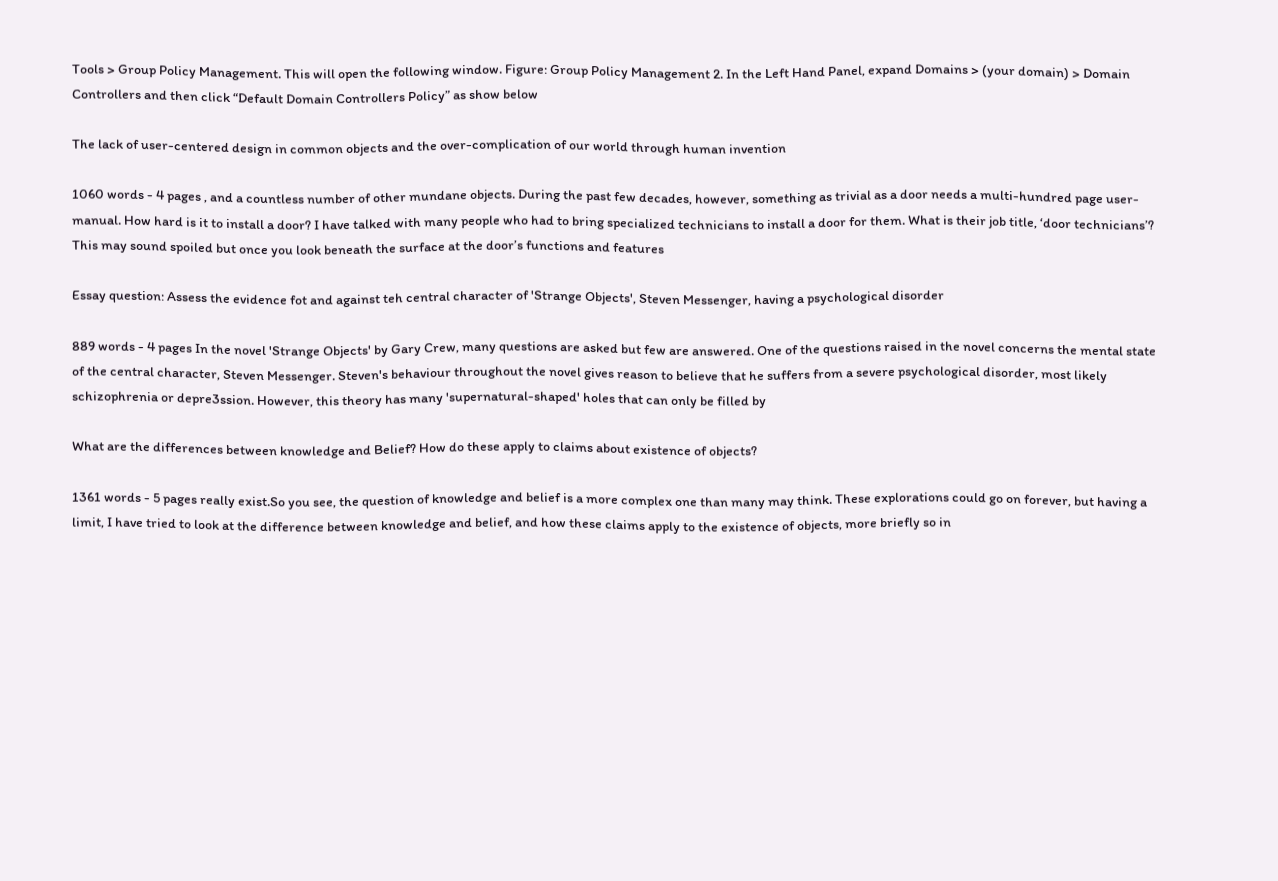Tools > Group Policy Management. This will open the following window. Figure: Group Policy Management 2. In the Left Hand Panel, expand Domains > (your domain) > Domain Controllers and then click “Default Domain Controllers Policy” as show below

The lack of user-centered design in common objects and the over-complication of our world through human invention

1060 words - 4 pages , and a countless number of other mundane objects. During the past few decades, however, something as trivial as a door needs a multi-hundred page user-manual. How hard is it to install a door? I have talked with many people who had to bring specialized technicians to install a door for them. What is their job title, ‘door technicians’? This may sound spoiled but once you look beneath the surface at the door’s functions and features

Essay question: Assess the evidence fot and against teh central character of 'Strange Objects', Steven Messenger, having a psychological disorder

889 words - 4 pages In the novel 'Strange Objects' by Gary Crew, many questions are asked but few are answered. One of the questions raised in the novel concerns the mental state of the central character, Steven Messenger. Steven's behaviour throughout the novel gives reason to believe that he suffers from a severe psychological disorder, most likely schizophrenia or depre3ssion. However, this theory has many 'supernatural-shaped' holes that can only be filled by

What are the differences between knowledge and Belief? How do these apply to claims about existence of objects?

1361 words - 5 pages really exist.So you see, the question of knowledge and belief is a more complex one than many may think. These explorations could go on forever, but having a limit, I have tried to look at the difference between knowledge and belief, and how these claims apply to the existence of objects, more briefly so in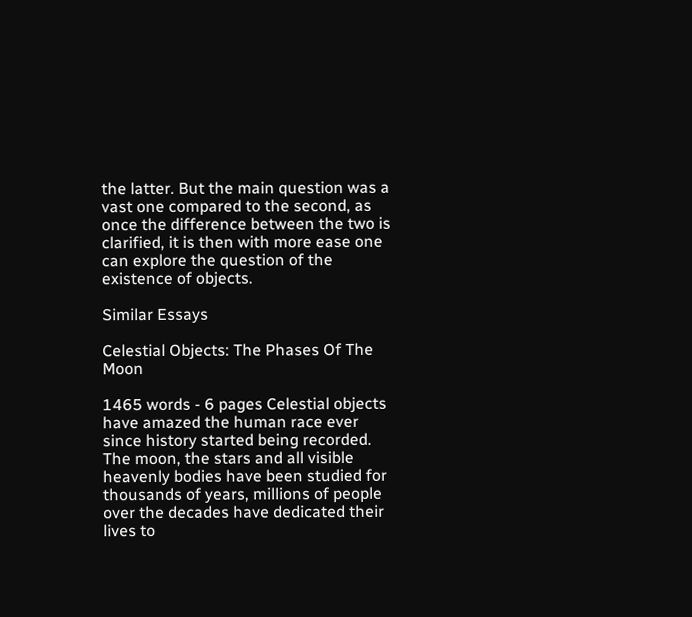the latter. But the main question was a vast one compared to the second, as once the difference between the two is clarified, it is then with more ease one can explore the question of the existence of objects.

Similar Essays

Celestial Objects: The Phases Of The Moon

1465 words - 6 pages Celestial objects have amazed the human race ever since history started being recorded. The moon, the stars and all visible heavenly bodies have been studied for thousands of years, millions of people over the decades have dedicated their lives to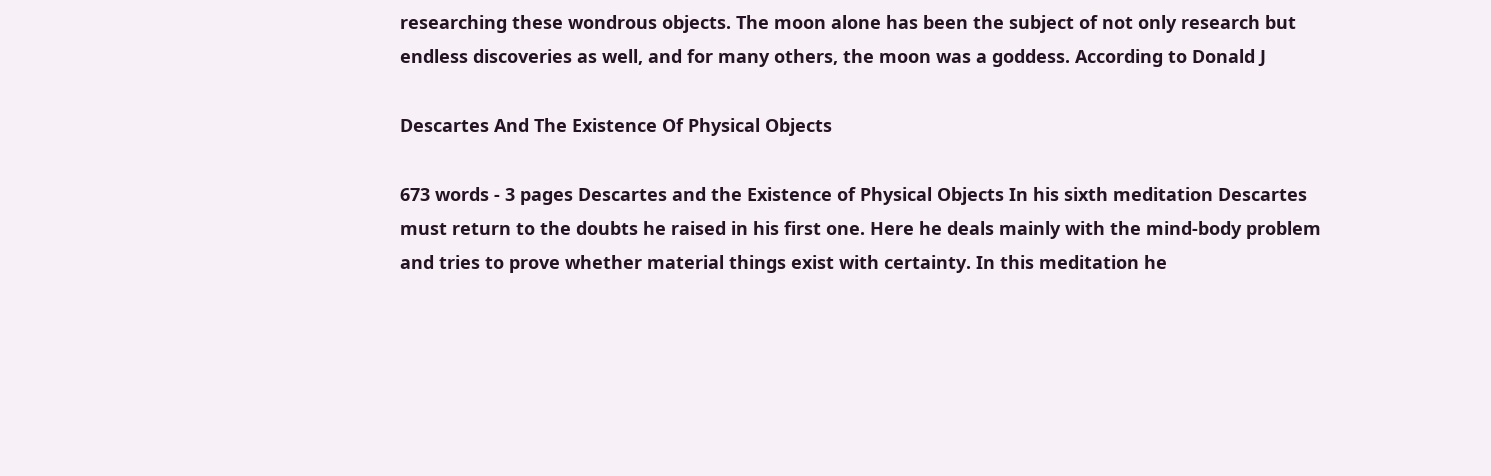researching these wondrous objects. The moon alone has been the subject of not only research but endless discoveries as well, and for many others, the moon was a goddess. According to Donald J

Descartes And The Existence Of Physical Objects

673 words - 3 pages Descartes and the Existence of Physical Objects In his sixth meditation Descartes must return to the doubts he raised in his first one. Here he deals mainly with the mind-body problem and tries to prove whether material things exist with certainty. In this meditation he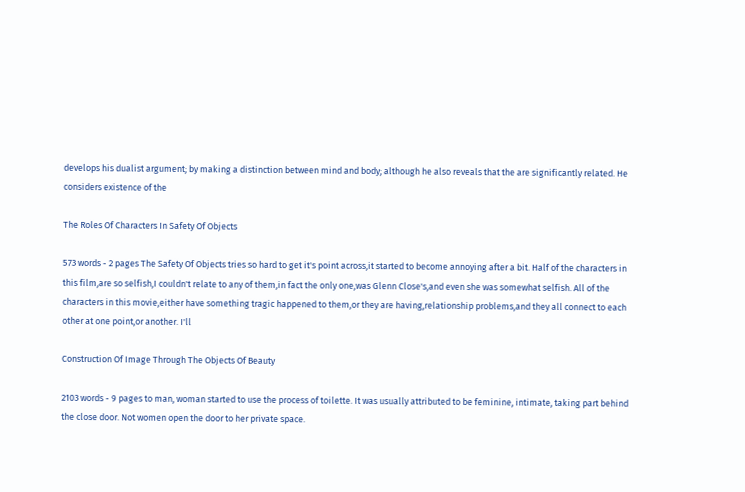develops his dualist argument; by making a distinction between mind and body; although he also reveals that the are significantly related. He considers existence of the

The Roles Of Characters In Safety Of Objects

573 words - 2 pages The Safety Of Objects tries so hard to get it's point across,it started to become annoying after a bit. Half of the characters in this film,are so selfish,I couldn't relate to any of them,in fact the only one,was Glenn Close's,and even she was somewhat selfish. All of the characters in this movie,either have something tragic happened to them,or they are having,relationship problems,and they all connect to each other at one point,or another. I'll

Construction Of Image Through The Objects Of Beauty

2103 words - 9 pages to man, woman started to use the process of toilette. It was usually attributed to be feminine, intimate, taking part behind the close door. Not women open the door to her private space.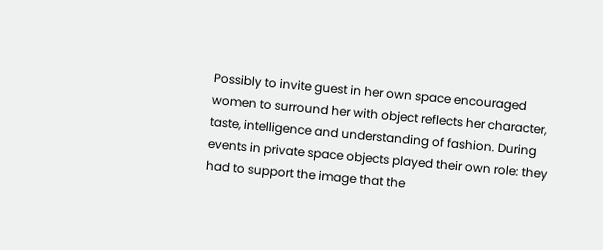Possibly to invite guest in her own space encouraged women to surround her with object reflects her character, taste, intelligence and understanding of fashion. During events in private space objects played their own role: they had to support the image that the